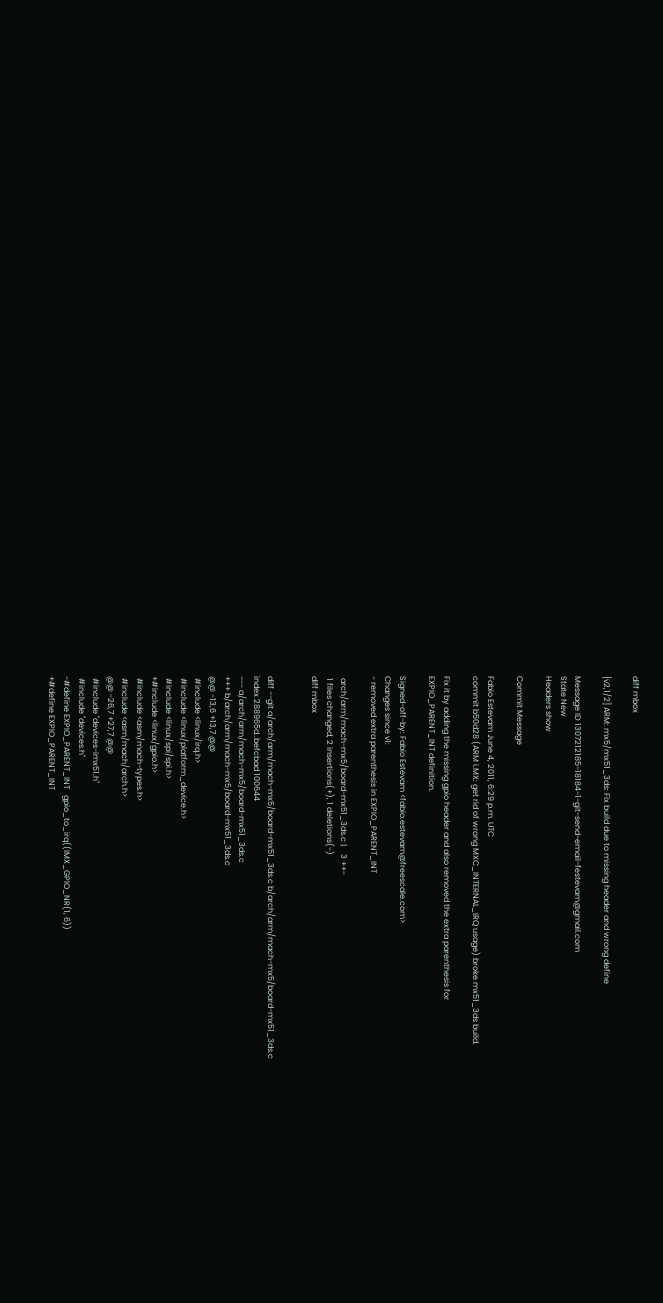diff mbox

[v2,1/2] ARM: mx5/mx51_3ds: Fix build due to missing header and wrong define

Message ID 1307212185-18184-1-git-send-email-festevam@gmail.com
State New
Headers show

Commit Message

Fabio Estevam June 4, 2011, 6:29 p.m. UTC
commit b50d28 (ARM i.MX: get rid of wrong MXC_INTERNAL_IRQ usage) broke mx51_3ds build.

Fix it by adding the missing gpio header and also removed the extra parenthesis for
EXPIO_PARENT_INT definition.

Signed-off-by: Fabio Estevam <fabio.estevam@freescale.com>
Changes since v1:
- removed extra parenthesis in EXPIO_PARENT_INT

 arch/arm/mach-mx5/board-mx51_3ds.c |    3 ++-
 1 files changed, 2 insertions(+), 1 deletions(-)
diff mbox


diff --git a/arch/arm/mach-mx5/board-mx51_3ds.c b/arch/arm/mach-mx5/board-mx51_3ds.c
index 288965d..befcbad 100644
--- a/arch/arm/mach-mx5/board-mx51_3ds.c
+++ b/arch/arm/mach-mx5/board-mx51_3ds.c
@@ -13,6 +13,7 @@
 #include <linux/irq.h>
 #include <linux/platform_device.h>
 #include <linux/spi/spi.h>
+#include <linux/gpio.h>
 #include <asm/mach-types.h>
 #include <asm/mach/arch.h>
@@ -26,7 +27,7 @@
 #include "devices-imx51.h"
 #include "devices.h"
-#define EXPIO_PARENT_INT   gpio_to_irq((IMX_GPIO_NR(1, 6))
+#define EXPIO_PARENT_INT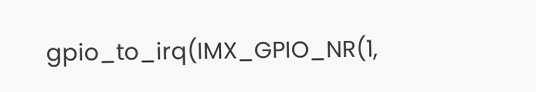gpio_to_irq(IMX_GPIO_NR(1,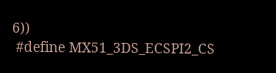6))
 #define MX51_3DS_ECSPI2_CS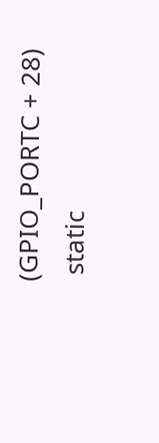(GPIO_PORTC + 28)
 static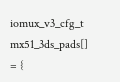iomux_v3_cfg_t mx51_3ds_pads[] = {